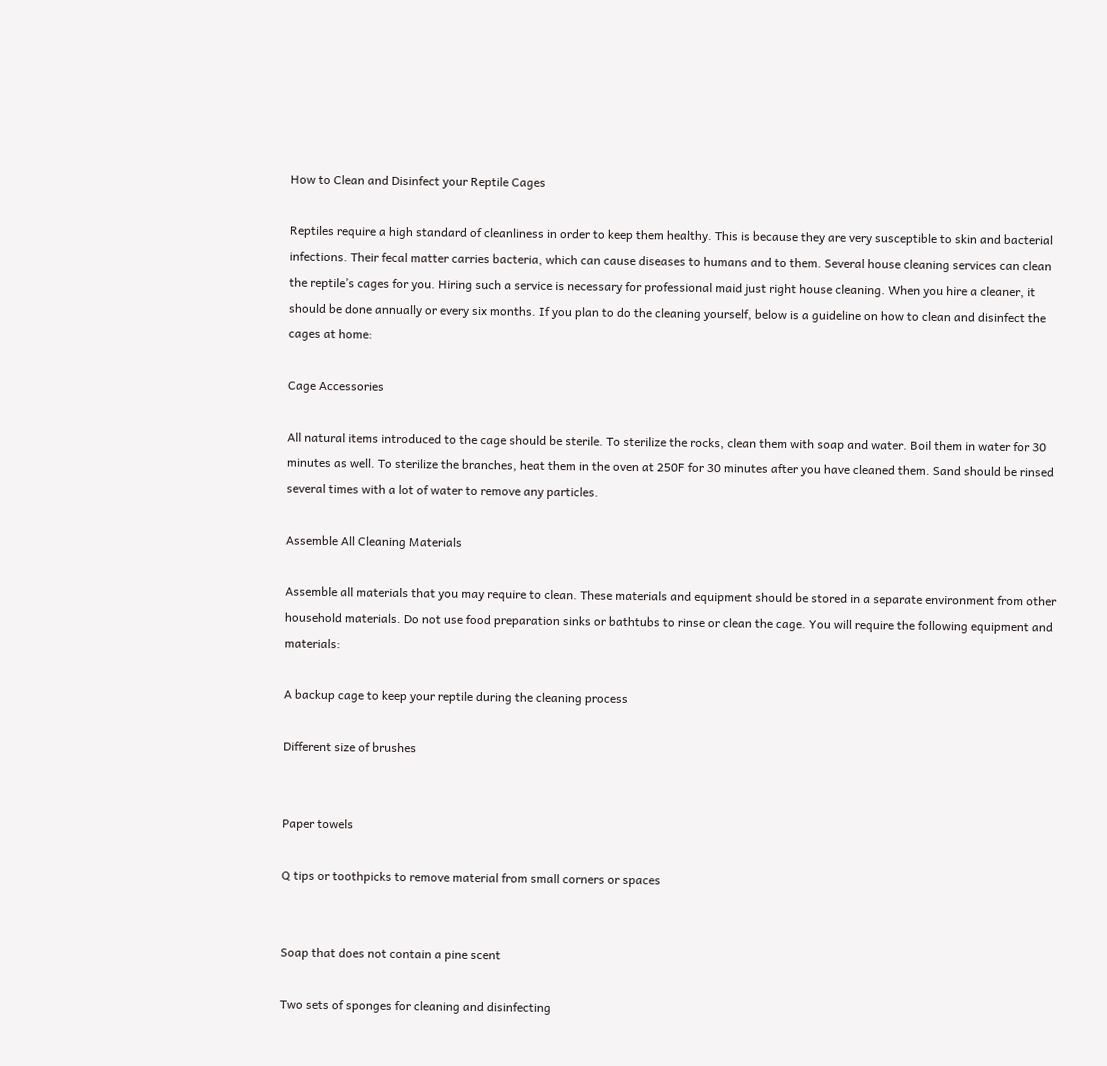How to Clean and Disinfect your Reptile Cages

Reptiles require a high standard of cleanliness in order to keep them healthy. This is because they are very susceptible to skin and bacterial infections. Their fecal matter carries bacteria, which can cause diseases to humans and to them. Several house cleaning services can clean the reptile’s cages for you. Hiring such a service is necessary for professional maid just right house cleaning. When you hire a cleaner, it should be done annually or every six months. If you plan to do the cleaning yourself, below is a guideline on how to clean and disinfect the cages at home:

Cage Accessories

All natural items introduced to the cage should be sterile. To sterilize the rocks, clean them with soap and water. Boil them in water for 30 minutes as well. To sterilize the branches, heat them in the oven at 250F for 30 minutes after you have cleaned them. Sand should be rinsed several times with a lot of water to remove any particles.

Assemble All Cleaning Materials

Assemble all materials that you may require to clean. These materials and equipment should be stored in a separate environment from other household materials. Do not use food preparation sinks or bathtubs to rinse or clean the cage. You will require the following equipment and materials:

A backup cage to keep your reptile during the cleaning process

Different size of brushes


Paper towels

Q tips or toothpicks to remove material from small corners or spaces


Soap that does not contain a pine scent

Two sets of sponges for cleaning and disinfecting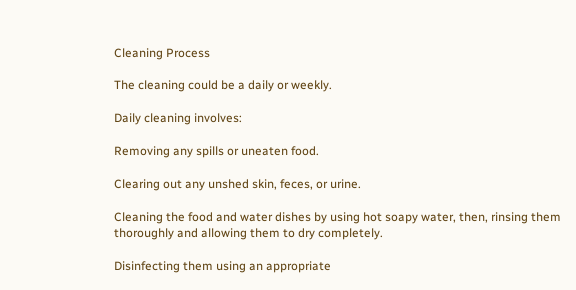Cleaning Process

The cleaning could be a daily or weekly.

Daily cleaning involves:

Removing any spills or uneaten food.

Clearing out any unshed skin, feces, or urine.

Cleaning the food and water dishes by using hot soapy water, then, rinsing them thoroughly and allowing them to dry completely.

Disinfecting them using an appropriate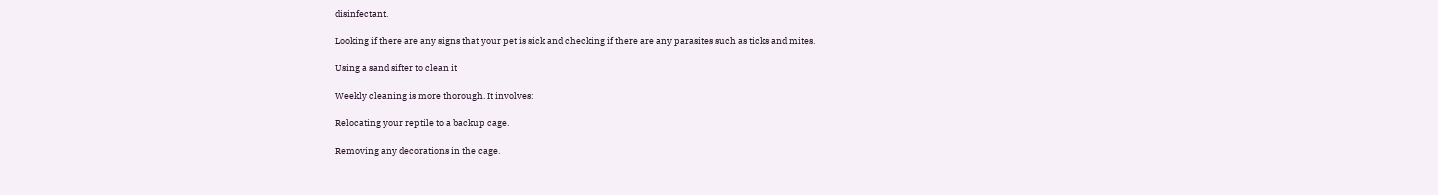disinfectant.

Looking if there are any signs that your pet is sick and checking if there are any parasites such as ticks and mites.

Using a sand sifter to clean it

Weekly cleaning is more thorough. It involves:

Relocating your reptile to a backup cage.

Removing any decorations in the cage.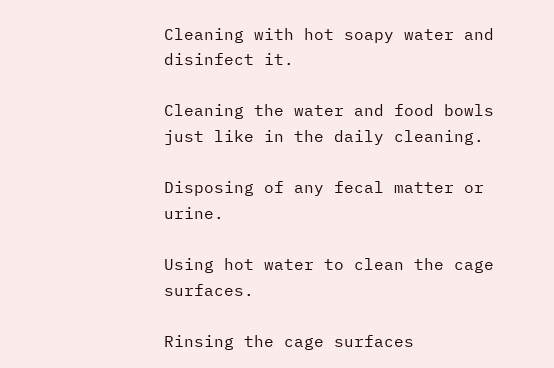Cleaning with hot soapy water and disinfect it.

Cleaning the water and food bowls just like in the daily cleaning.

Disposing of any fecal matter or urine.

Using hot water to clean the cage surfaces.

Rinsing the cage surfaces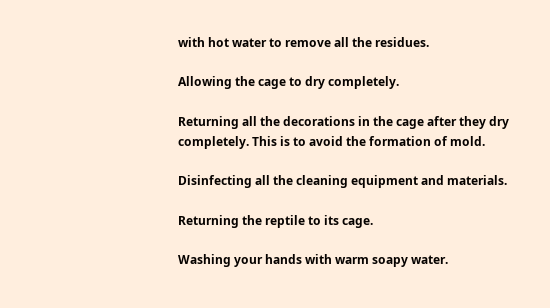with hot water to remove all the residues.

Allowing the cage to dry completely.

Returning all the decorations in the cage after they dry completely. This is to avoid the formation of mold.

Disinfecting all the cleaning equipment and materials.

Returning the reptile to its cage.

Washing your hands with warm soapy water.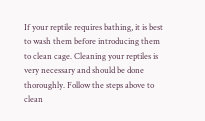If your reptile requires bathing, it is best to wash them before introducing them to clean cage. Cleaning your reptiles is very necessary and should be done thoroughly. Follow the steps above to clean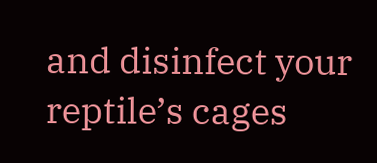and disinfect your reptile’s cages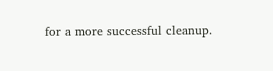for a more successful cleanup.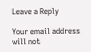Leave a Reply

Your email address will not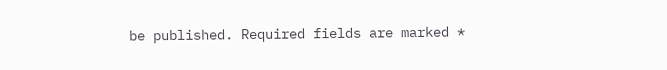be published. Required fields are marked *